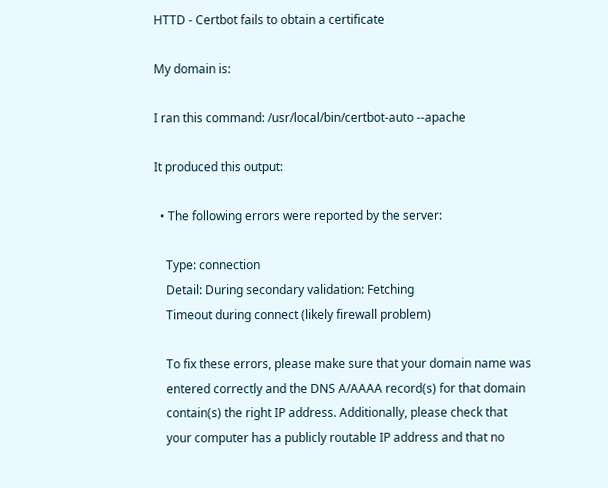HTTD - Certbot fails to obtain a certificate

My domain is:

I ran this command: /usr/local/bin/certbot-auto --apache

It produced this output:

  • The following errors were reported by the server:

    Type: connection
    Detail: During secondary validation: Fetching
    Timeout during connect (likely firewall problem)

    To fix these errors, please make sure that your domain name was
    entered correctly and the DNS A/AAAA record(s) for that domain
    contain(s) the right IP address. Additionally, please check that
    your computer has a publicly routable IP address and that no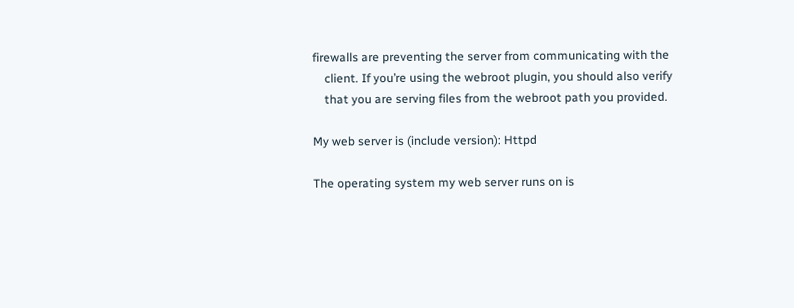firewalls are preventing the server from communicating with the
    client. If you’re using the webroot plugin, you should also verify
    that you are serving files from the webroot path you provided.

My web server is (include version): Httpd

The operating system my web server runs on is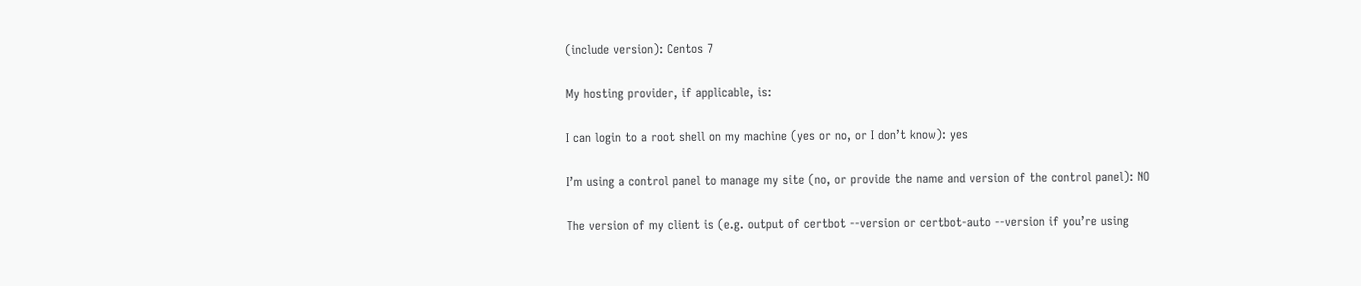(include version): Centos 7

My hosting provider, if applicable, is:

I can login to a root shell on my machine (yes or no, or I don’t know): yes

I’m using a control panel to manage my site (no, or provide the name and version of the control panel): NO

The version of my client is (e.g. output of certbot --version or certbot-auto --version if you’re using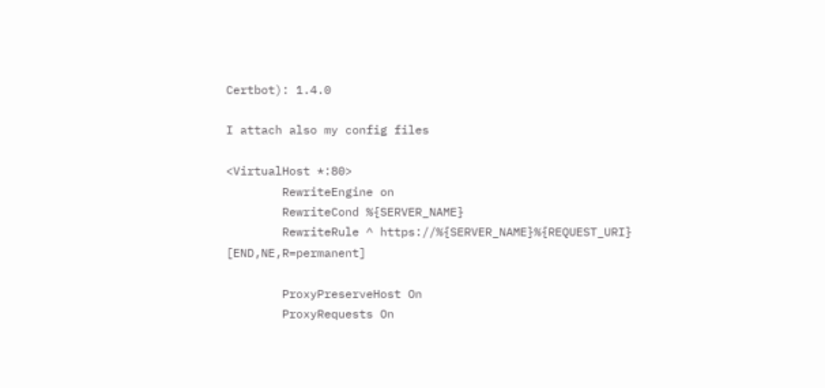Certbot): 1.4.0

I attach also my config files

<VirtualHost *:80>
        RewriteEngine on
        RewriteCond %{SERVER_NAME}
        RewriteRule ^ https://%{SERVER_NAME}%{REQUEST_URI} [END,NE,R=permanent]

        ProxyPreserveHost On
        ProxyRequests On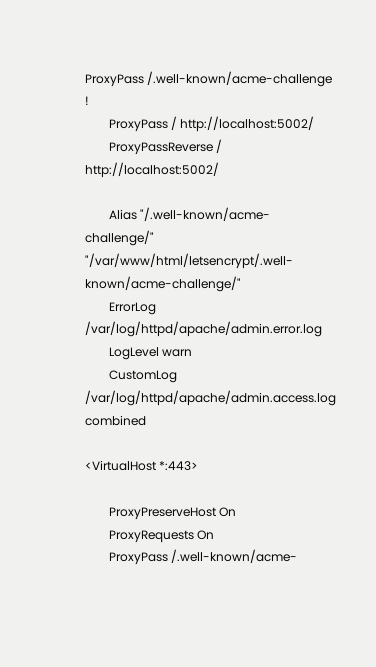ProxyPass /.well-known/acme-challenge !
        ProxyPass / http://localhost:5002/
        ProxyPassReverse / http://localhost:5002/

        Alias "/.well-known/acme-challenge/" "/var/www/html/letsencrypt/.well-known/acme-challenge/"
        ErrorLog /var/log/httpd/apache/admin.error.log
        LogLevel warn
        CustomLog /var/log/httpd/apache/admin.access.log combined

<VirtualHost *:443>

        ProxyPreserveHost On
        ProxyRequests On
        ProxyPass /.well-known/acme-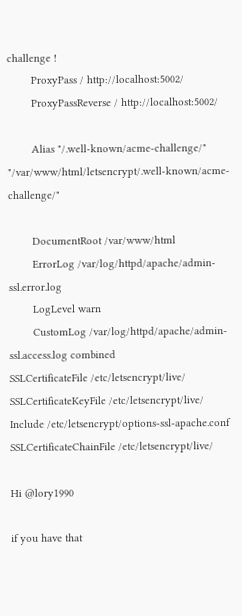challenge !
        ProxyPass / http://localhost:5002/
        ProxyPassReverse / http://localhost:5002/

        Alias "/.well-known/acme-challenge/" "/var/www/html/letsencrypt/.well-known/acme-challenge/"

        DocumentRoot /var/www/html
        ErrorLog /var/log/httpd/apache/admin-ssl.error.log
        LogLevel warn
        CustomLog /var/log/httpd/apache/admin-ssl.access.log combined
SSLCertificateFile /etc/letsencrypt/live/
SSLCertificateKeyFile /etc/letsencrypt/live/
Include /etc/letsencrypt/options-ssl-apache.conf
SSLCertificateChainFile /etc/letsencrypt/live/

Hi @lory1990

if you have that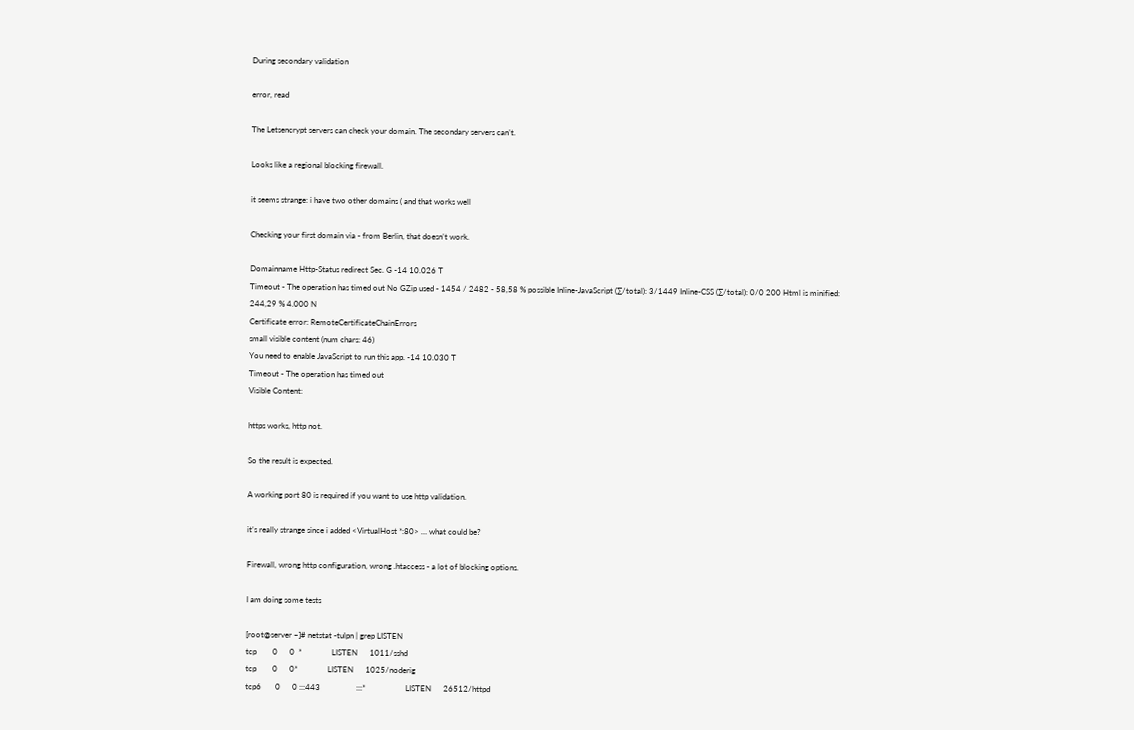During secondary validation

error, read

The Letsencrypt servers can check your domain. The secondary servers can’t.

Looks like a regional blocking firewall.

it seems strange: i have two other domains ( and that works well

Checking your first domain via - from Berlin, that doesn’t work.

Domainname Http-Status redirect Sec. G -14 10.026 T
Timeout - The operation has timed out No GZip used - 1454 / 2482 - 58,58 % possible Inline-JavaScript (∑/total): 3/1449 Inline-CSS (∑/total): 0/0 200 Html is minified: 244,29 % 4.000 N
Certificate error: RemoteCertificateChainErrors
small visible content (num chars: 46)
You need to enable JavaScript to run this app. -14 10.030 T
Timeout - The operation has timed out
Visible Content:

https works, http not.

So the result is expected.

A working port 80 is required if you want to use http validation.

it’s really strange since i added <VirtualHost *:80> … what could be?

Firewall, wrong http configuration, wrong .htaccess - a lot of blocking options.

I am doing some tests

[root@server ~]# netstat -tulpn | grep LISTEN
tcp        0      0  *               LISTEN      1011/sshd
tcp        0      0*               LISTEN      1025/noderig
tcp6       0      0 :::443                  :::*                    LISTEN      26512/httpd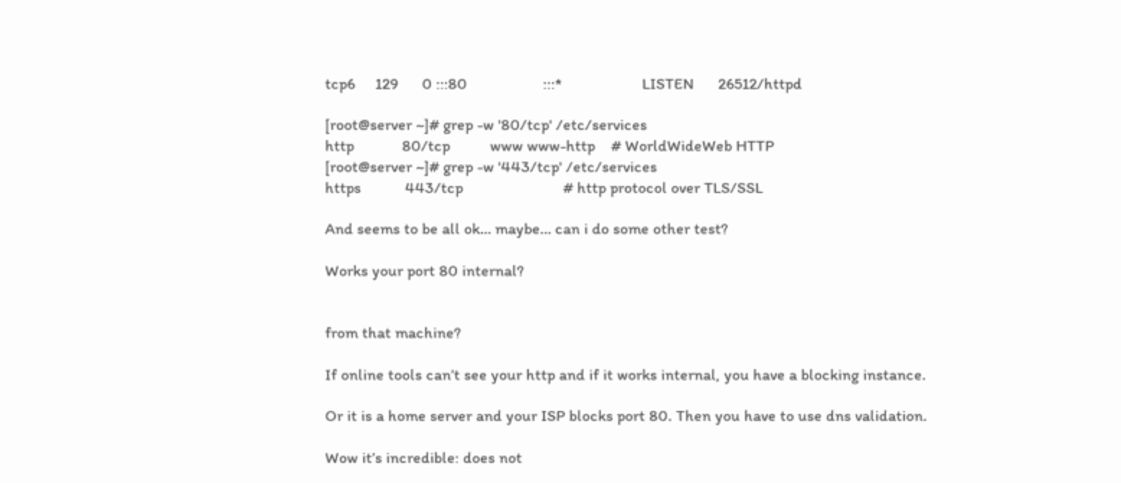tcp6     129      0 :::80                   :::*                    LISTEN      26512/httpd

[root@server ~]# grep -w '80/tcp' /etc/services
http            80/tcp          www www-http    # WorldWideWeb HTTP
[root@server ~]# grep -w '443/tcp' /etc/services
https           443/tcp                         # http protocol over TLS/SSL

And seems to be all ok… maybe… can i do some other test?

Works your port 80 internal?


from that machine?

If online tools can’t see your http and if it works internal, you have a blocking instance.

Or it is a home server and your ISP blocks port 80. Then you have to use dns validation.

Wow it’s incredible: does not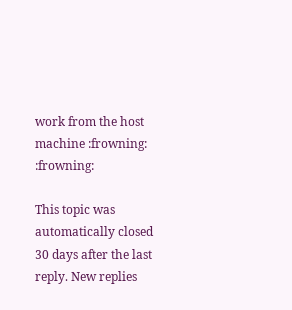work from the host machine :frowning: :frowning:

This topic was automatically closed 30 days after the last reply. New replies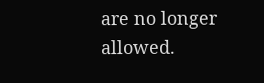are no longer allowed.